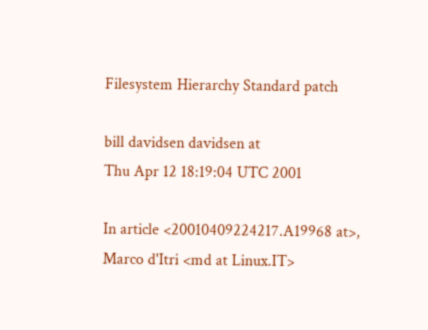Filesystem Hierarchy Standard patch

bill davidsen davidsen at
Thu Apr 12 18:19:04 UTC 2001

In article <20010409224217.A19968 at>,
Marco d'Itri <md at Linux.IT>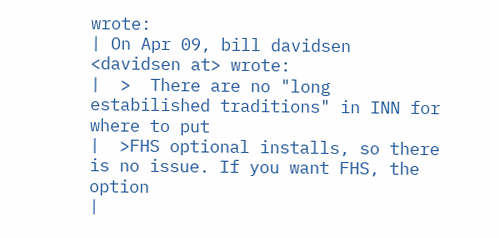wrote:
| On Apr 09, bill davidsen <davidsen at> wrote:
|  >  There are no "long estabilished traditions" in INN for where to put
|  >FHS optional installs, so there is no issue. If you want FHS, the option
|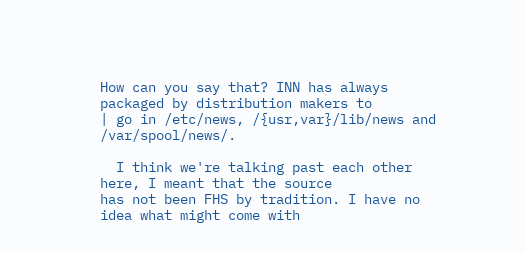How can you say that? INN has always packaged by distribution makers to
| go in /etc/news, /{usr,var}/lib/news and /var/spool/news/.

  I think we're talking past each other here, I meant that the source
has not been FHS by tradition. I have no idea what might come with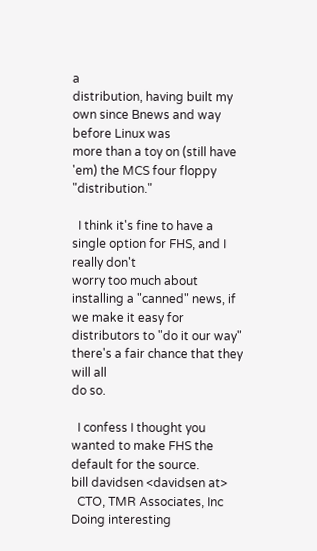a
distribution, having built my own since Bnews and way before Linux was
more than a toy on (still have 'em) the MCS four floppy "distribution."

  I think it's fine to have a single option for FHS, and I really don't
worry too much about installing a "canned" news, if we make it easy for
distributors to "do it our way" there's a fair chance that they will all
do so.

  I confess I thought you wanted to make FHS the default for the source.
bill davidsen <davidsen at>
  CTO, TMR Associates, Inc
Doing interesting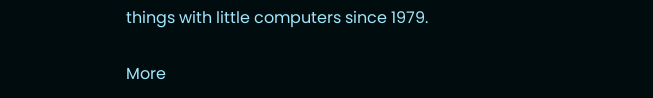things with little computers since 1979.

More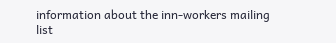information about the inn-workers mailing list